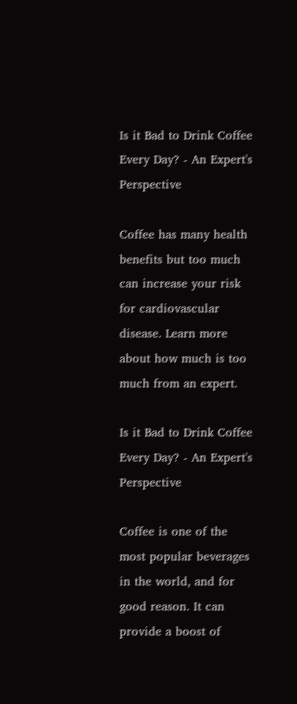Is it Bad to Drink Coffee Every Day? - An Expert's Perspective

Coffee has many health benefits but too much can increase your risk for cardiovascular disease. Learn more about how much is too much from an expert.

Is it Bad to Drink Coffee Every Day? - An Expert's Perspective

Coffee is one of the most popular beverages in the world, and for good reason. It can provide a boost of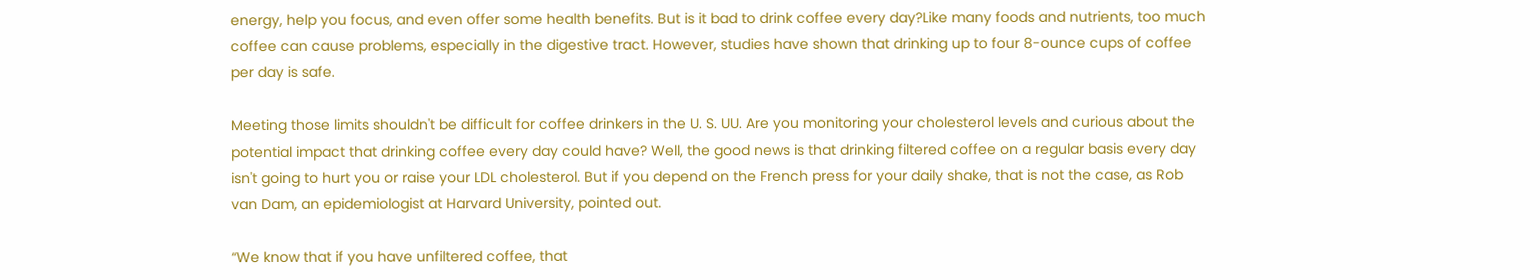energy, help you focus, and even offer some health benefits. But is it bad to drink coffee every day?Like many foods and nutrients, too much coffee can cause problems, especially in the digestive tract. However, studies have shown that drinking up to four 8-ounce cups of coffee per day is safe.

Meeting those limits shouldn't be difficult for coffee drinkers in the U. S. UU. Are you monitoring your cholesterol levels and curious about the potential impact that drinking coffee every day could have? Well, the good news is that drinking filtered coffee on a regular basis every day isn't going to hurt you or raise your LDL cholesterol. But if you depend on the French press for your daily shake, that is not the case, as Rob van Dam, an epidemiologist at Harvard University, pointed out.

“We know that if you have unfiltered coffee, that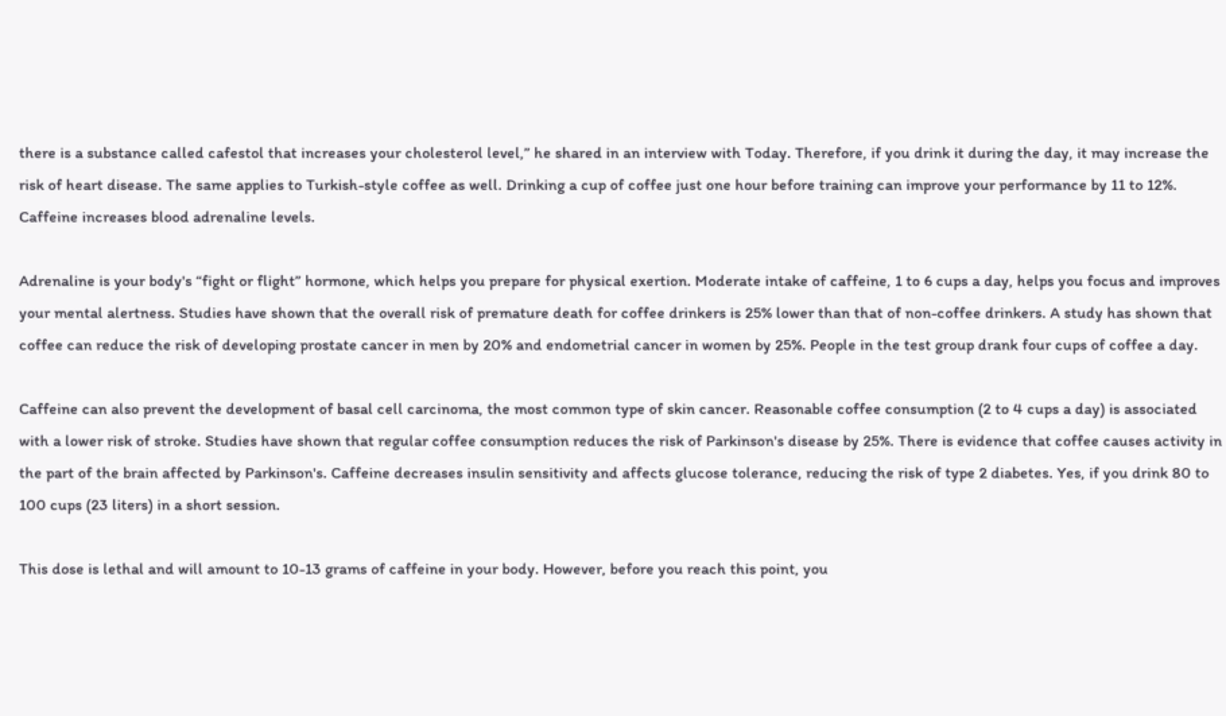there is a substance called cafestol that increases your cholesterol level,” he shared in an interview with Today. Therefore, if you drink it during the day, it may increase the risk of heart disease. The same applies to Turkish-style coffee as well. Drinking a cup of coffee just one hour before training can improve your performance by 11 to 12%. Caffeine increases blood adrenaline levels.

Adrenaline is your body's “fight or flight” hormone, which helps you prepare for physical exertion. Moderate intake of caffeine, 1 to 6 cups a day, helps you focus and improves your mental alertness. Studies have shown that the overall risk of premature death for coffee drinkers is 25% lower than that of non-coffee drinkers. A study has shown that coffee can reduce the risk of developing prostate cancer in men by 20% and endometrial cancer in women by 25%. People in the test group drank four cups of coffee a day.

Caffeine can also prevent the development of basal cell carcinoma, the most common type of skin cancer. Reasonable coffee consumption (2 to 4 cups a day) is associated with a lower risk of stroke. Studies have shown that regular coffee consumption reduces the risk of Parkinson's disease by 25%. There is evidence that coffee causes activity in the part of the brain affected by Parkinson's. Caffeine decreases insulin sensitivity and affects glucose tolerance, reducing the risk of type 2 diabetes. Yes, if you drink 80 to 100 cups (23 liters) in a short session.

This dose is lethal and will amount to 10-13 grams of caffeine in your body. However, before you reach this point, you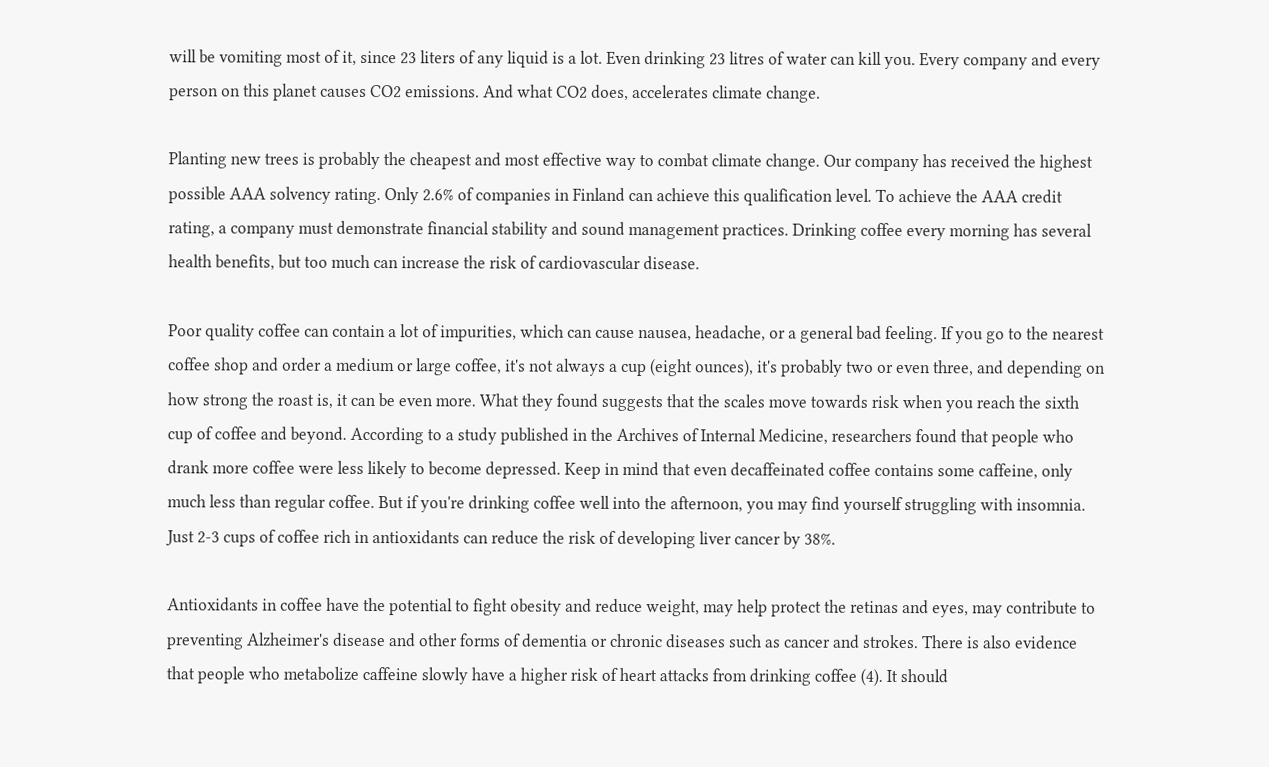will be vomiting most of it, since 23 liters of any liquid is a lot. Even drinking 23 litres of water can kill you. Every company and every person on this planet causes CO2 emissions. And what CO2 does, accelerates climate change.

Planting new trees is probably the cheapest and most effective way to combat climate change. Our company has received the highest possible AAA solvency rating. Only 2.6% of companies in Finland can achieve this qualification level. To achieve the AAA credit rating, a company must demonstrate financial stability and sound management practices. Drinking coffee every morning has several health benefits, but too much can increase the risk of cardiovascular disease.

Poor quality coffee can contain a lot of impurities, which can cause nausea, headache, or a general bad feeling. If you go to the nearest coffee shop and order a medium or large coffee, it's not always a cup (eight ounces), it's probably two or even three, and depending on how strong the roast is, it can be even more. What they found suggests that the scales move towards risk when you reach the sixth cup of coffee and beyond. According to a study published in the Archives of Internal Medicine, researchers found that people who drank more coffee were less likely to become depressed. Keep in mind that even decaffeinated coffee contains some caffeine, only much less than regular coffee. But if you're drinking coffee well into the afternoon, you may find yourself struggling with insomnia. Just 2-3 cups of coffee rich in antioxidants can reduce the risk of developing liver cancer by 38%.

Antioxidants in coffee have the potential to fight obesity and reduce weight, may help protect the retinas and eyes, may contribute to preventing Alzheimer's disease and other forms of dementia or chronic diseases such as cancer and strokes. There is also evidence that people who metabolize caffeine slowly have a higher risk of heart attacks from drinking coffee (4). It should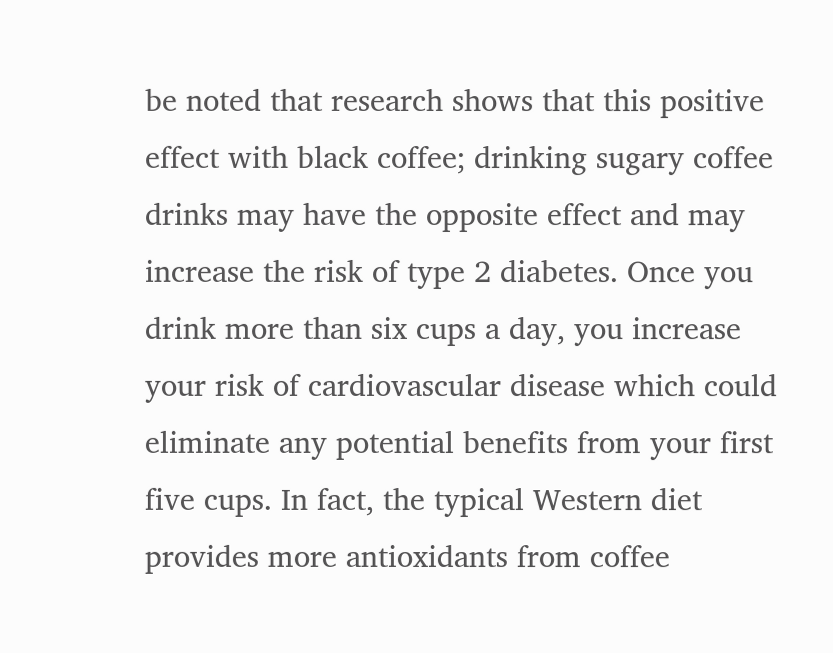be noted that research shows that this positive effect with black coffee; drinking sugary coffee drinks may have the opposite effect and may increase the risk of type 2 diabetes. Once you drink more than six cups a day, you increase your risk of cardiovascular disease which could eliminate any potential benefits from your first five cups. In fact, the typical Western diet provides more antioxidants from coffee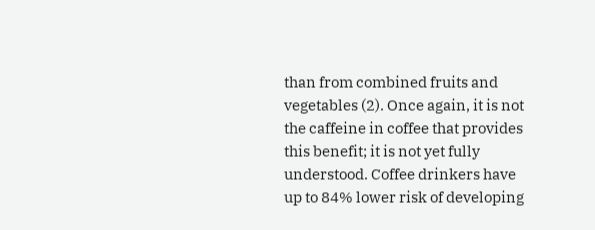than from combined fruits and vegetables (2). Once again, it is not the caffeine in coffee that provides this benefit; it is not yet fully understood. Coffee drinkers have up to 84% lower risk of developing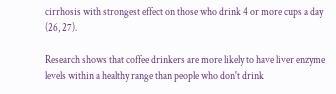cirrhosis with strongest effect on those who drink 4 or more cups a day (26, 27).

Research shows that coffee drinkers are more likely to have liver enzyme levels within a healthy range than people who don't drink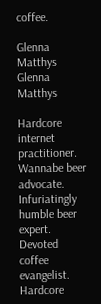coffee.

Glenna Matthys
Glenna Matthys

Hardcore internet practitioner. Wannabe beer advocate. Infuriatingly humble beer expert. Devoted coffee evangelist. Hardcore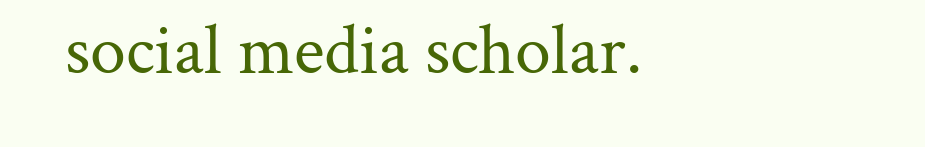social media scholar.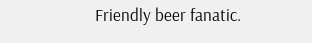Friendly beer fanatic.